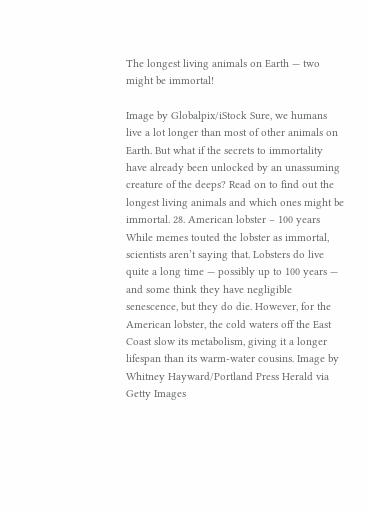The longest living animals on Earth — two might be immortal!

Image by Globalpix/iStock Sure, we humans live a lot longer than most of other animals on Earth. But what if the secrets to immortality have already been unlocked by an unassuming creature of the deeps? Read on to find out the longest living animals and which ones might be immortal. 28. American lobster – 100 years While memes touted the lobster as immortal, scientists aren’t saying that. Lobsters do live quite a long time — possibly up to 100 years — and some think they have negligible senescence, but they do die. However, for the American lobster, the cold waters off the East Coast slow its metabolism, giving it a longer lifespan than its warm-water cousins. Image by Whitney Hayward/Portland Press Herald via Getty Images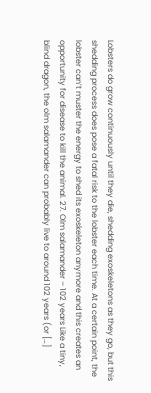Lobsters do grow continuously until they die, shedding exoskeletons as they go, but this shedding process does pose a fatal risk to the lobster each time. At a certain point, the lobster can’t muster the energy to shed its exoskeleton anymore and this creates an opportunity for disease to kill the animal. 27. Olm salamander – 102 years Like a tiny, blind dragon, the olm salamander can probably live to around 102 years (or […]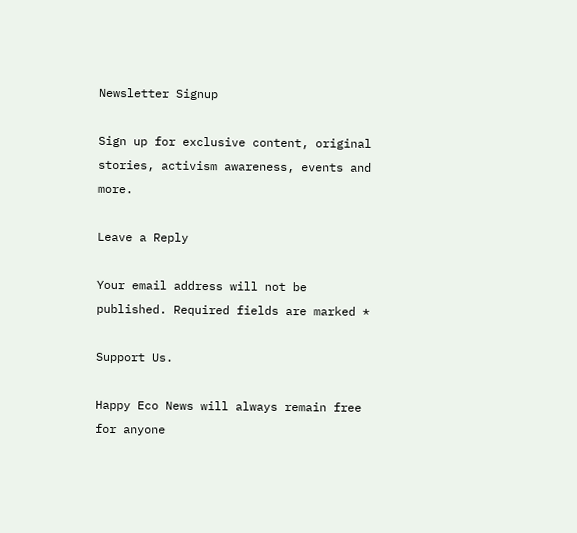Newsletter Signup

Sign up for exclusive content, original stories, activism awareness, events and more.

Leave a Reply

Your email address will not be published. Required fields are marked *

Support Us.

Happy Eco News will always remain free for anyone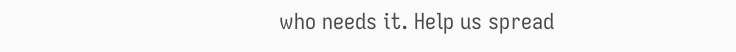who needs it. Help us spread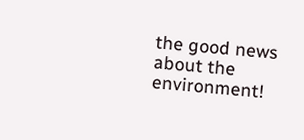the good news about the environment!